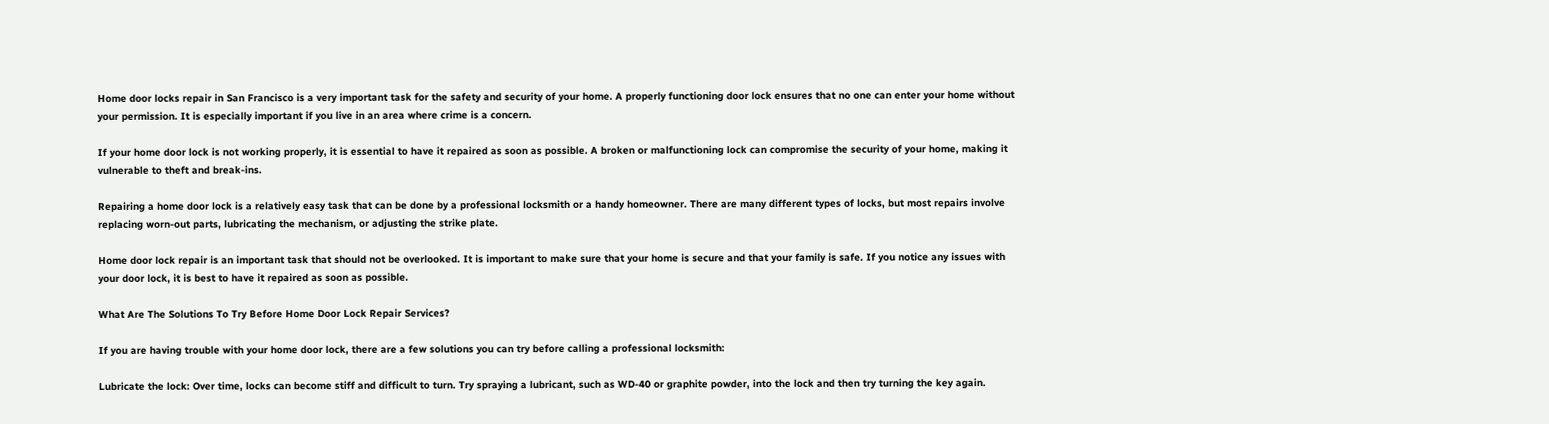Home door locks repair in San Francisco is a very important task for the safety and security of your home. A properly functioning door lock ensures that no one can enter your home without your permission. It is especially important if you live in an area where crime is a concern.

If your home door lock is not working properly, it is essential to have it repaired as soon as possible. A broken or malfunctioning lock can compromise the security of your home, making it vulnerable to theft and break-ins.

Repairing a home door lock is a relatively easy task that can be done by a professional locksmith or a handy homeowner. There are many different types of locks, but most repairs involve replacing worn-out parts, lubricating the mechanism, or adjusting the strike plate.

Home door lock repair is an important task that should not be overlooked. It is important to make sure that your home is secure and that your family is safe. If you notice any issues with your door lock, it is best to have it repaired as soon as possible.

What Are The Solutions To Try Before Home Door Lock Repair Services?

If you are having trouble with your home door lock, there are a few solutions you can try before calling a professional locksmith:

Lubricate the lock: Over time, locks can become stiff and difficult to turn. Try spraying a lubricant, such as WD-40 or graphite powder, into the lock and then try turning the key again.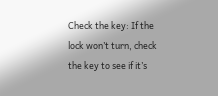Check the key: If the lock won’t turn, check the key to see if it’s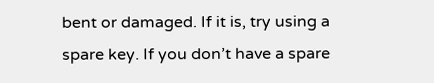bent or damaged. If it is, try using a spare key. If you don’t have a spare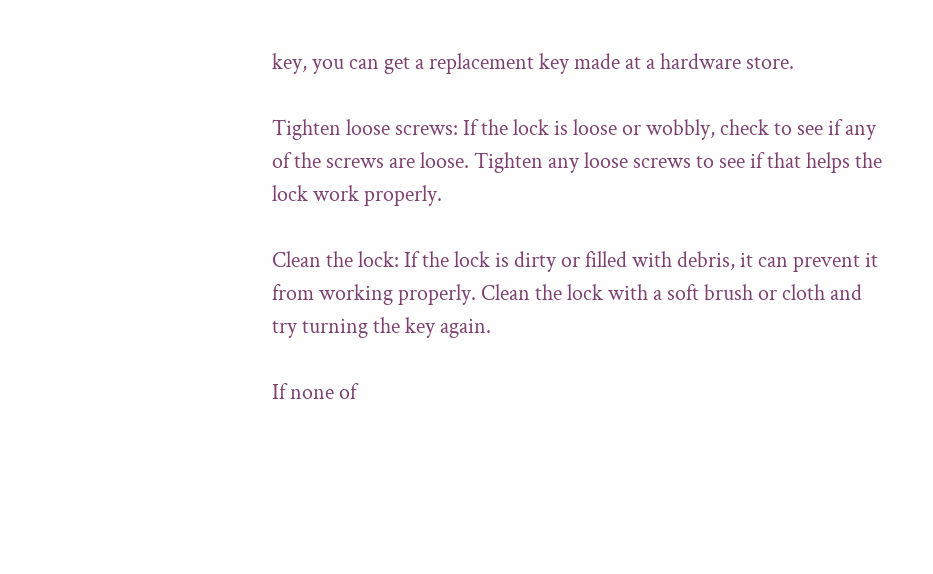key, you can get a replacement key made at a hardware store.

Tighten loose screws: If the lock is loose or wobbly, check to see if any of the screws are loose. Tighten any loose screws to see if that helps the lock work properly.

Clean the lock: If the lock is dirty or filled with debris, it can prevent it from working properly. Clean the lock with a soft brush or cloth and try turning the key again.

If none of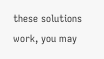these solutions work, you may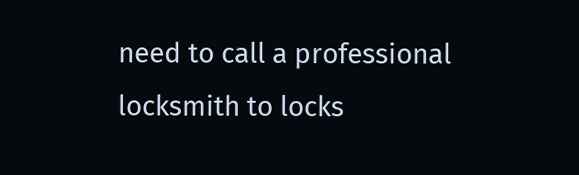need to call a professional locksmith to locks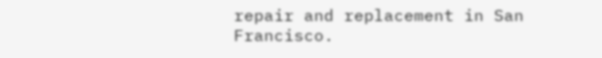repair and replacement in San Francisco.